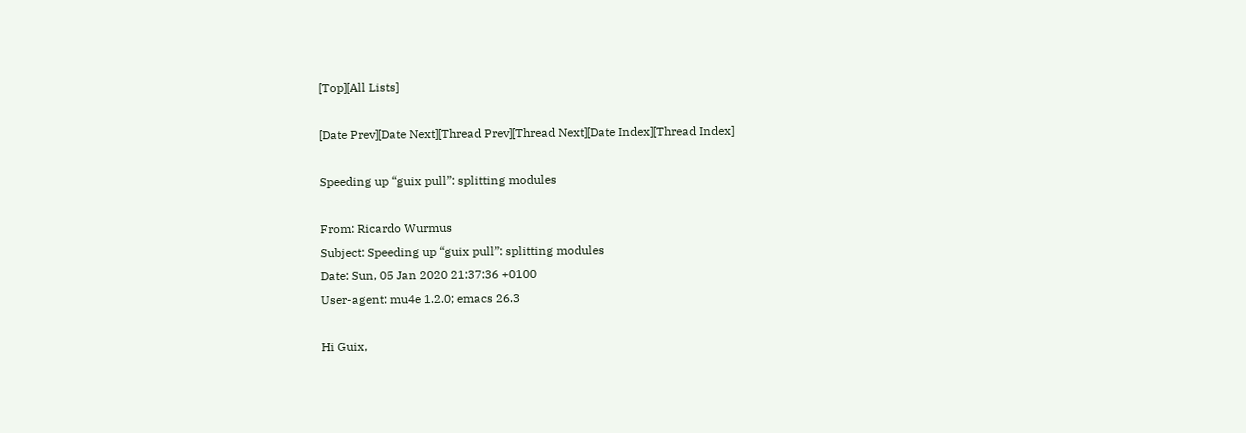[Top][All Lists]

[Date Prev][Date Next][Thread Prev][Thread Next][Date Index][Thread Index]

Speeding up “guix pull”: splitting modules

From: Ricardo Wurmus
Subject: Speeding up “guix pull”: splitting modules
Date: Sun, 05 Jan 2020 21:37:36 +0100
User-agent: mu4e 1.2.0; emacs 26.3

Hi Guix,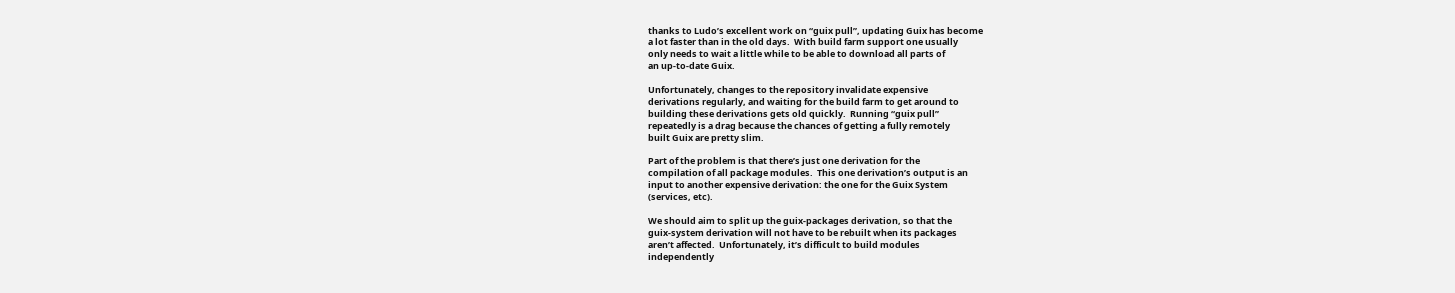thanks to Ludo’s excellent work on “guix pull”, updating Guix has become
a lot faster than in the old days.  With build farm support one usually
only needs to wait a little while to be able to download all parts of
an up-to-date Guix.

Unfortunately, changes to the repository invalidate expensive
derivations regularly, and waiting for the build farm to get around to
building these derivations gets old quickly.  Running “guix pull”
repeatedly is a drag because the chances of getting a fully remotely
built Guix are pretty slim.

Part of the problem is that there’s just one derivation for the
compilation of all package modules.  This one derivation’s output is an
input to another expensive derivation: the one for the Guix System
(services, etc).

We should aim to split up the guix-packages derivation, so that the
guix-system derivation will not have to be rebuilt when its packages
aren’t affected.  Unfortunately, it’s difficult to build modules
independently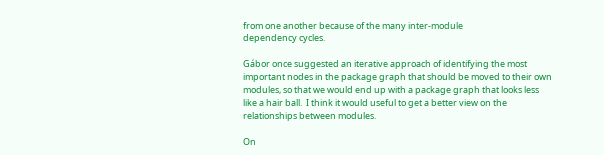from one another because of the many inter-module
dependency cycles.

Gábor once suggested an iterative approach of identifying the most
important nodes in the package graph that should be moved to their own
modules, so that we would end up with a package graph that looks less
like a hair ball.  I think it would useful to get a better view on the
relationships between modules.

On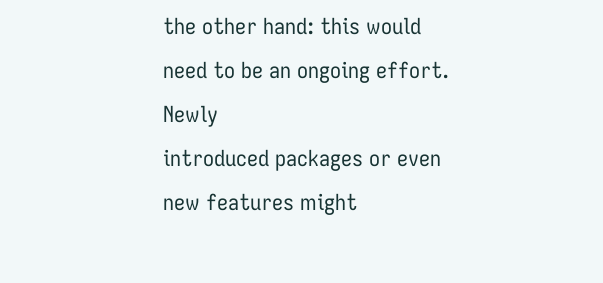the other hand: this would need to be an ongoing effort.  Newly
introduced packages or even new features might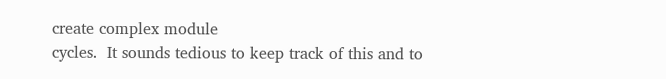create complex module
cycles.  It sounds tedious to keep track of this and to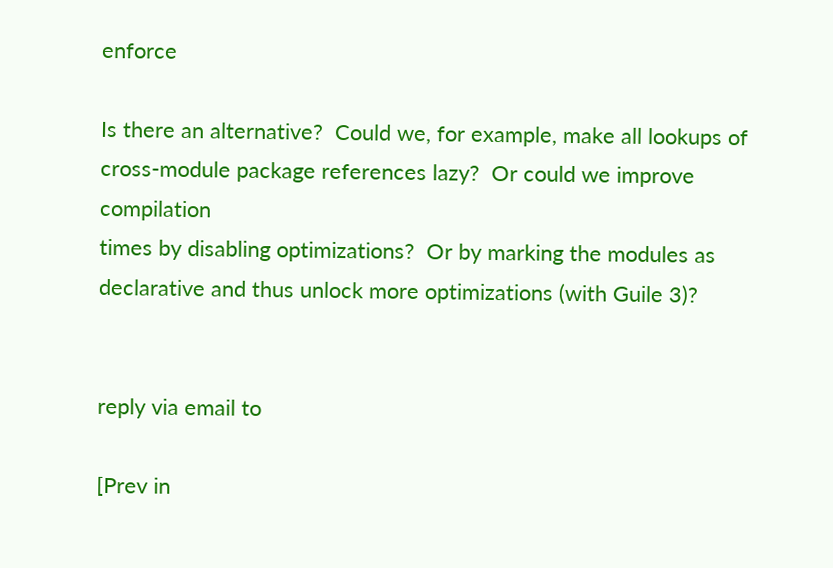enforce

Is there an alternative?  Could we, for example, make all lookups of
cross-module package references lazy?  Or could we improve compilation
times by disabling optimizations?  Or by marking the modules as
declarative and thus unlock more optimizations (with Guile 3)?


reply via email to

[Prev in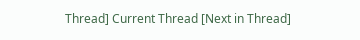Thread] Current Thread [Next in Thread]